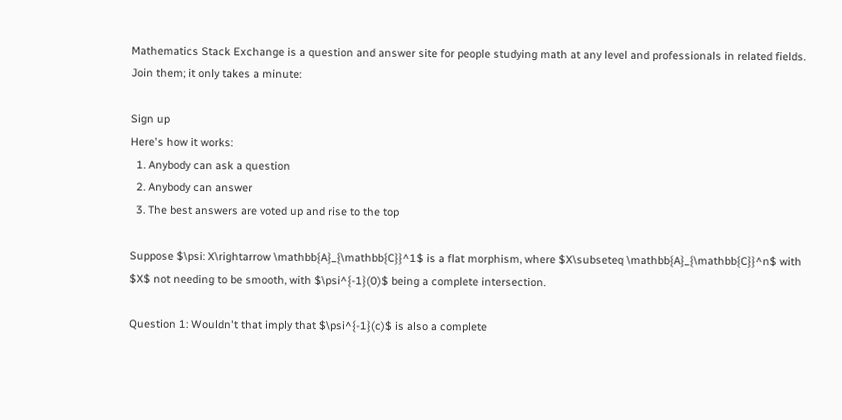Mathematics Stack Exchange is a question and answer site for people studying math at any level and professionals in related fields. Join them; it only takes a minute:

Sign up
Here's how it works:
  1. Anybody can ask a question
  2. Anybody can answer
  3. The best answers are voted up and rise to the top

Suppose $\psi: X\rightarrow \mathbb{A}_{\mathbb{C}}^1$ is a flat morphism, where $X\subseteq \mathbb{A}_{\mathbb{C}}^n$ with $X$ not needing to be smooth, with $\psi^{-1}(0)$ being a complete intersection.

Question 1: Wouldn't that imply that $\psi^{-1}(c)$ is also a complete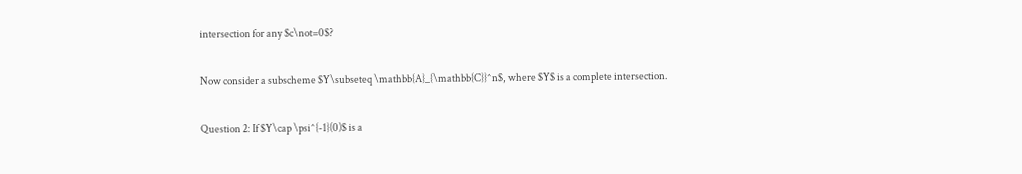intersection for any $c\not=0$?

Now consider a subscheme $Y\subseteq \mathbb{A}_{\mathbb{C}}^n$, where $Y$ is a complete intersection.

Question 2: If $Y\cap \psi^{-1}(0)$ is a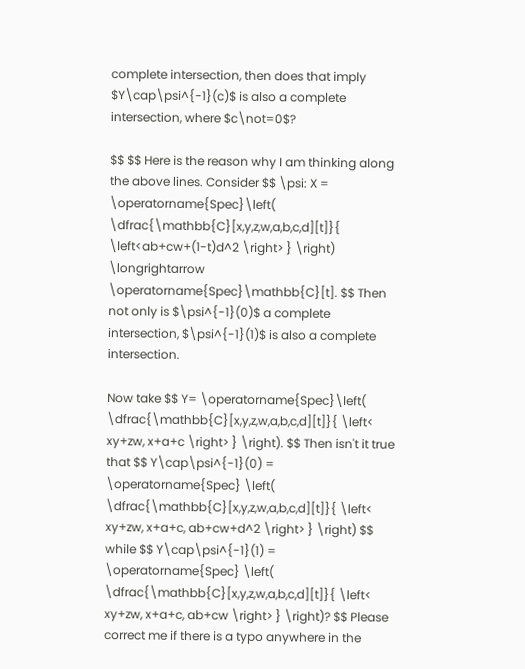complete intersection, then does that imply $Y\cap\psi^{-1}(c)$ is also a complete intersection, where $c\not=0$?

$$ $$ Here is the reason why I am thinking along the above lines. Consider $$ \psi: X = \operatorname{Spec}\left( \dfrac{\mathbb{C}[x,y,z,w,a,b,c,d][t]}{ \left<ab+cw+(1-t)d^2 \right> } \right) \longrightarrow \operatorname{Spec}\mathbb{C}[t]. $$ Then not only is $\psi^{-1}(0)$ a complete intersection, $\psi^{-1}(1)$ is also a complete intersection.

Now take $$ Y= \operatorname{Spec}\left( \dfrac{\mathbb{C}[x,y,z,w,a,b,c,d][t]}{ \left< xy+zw, x+a+c \right> } \right). $$ Then isn't it true that $$ Y\cap\psi^{-1}(0) = \operatorname{Spec} \left( \dfrac{\mathbb{C}[x,y,z,w,a,b,c,d][t]}{ \left< xy+zw, x+a+c, ab+cw+d^2 \right> } \right) $$ while $$ Y\cap\psi^{-1}(1) = \operatorname{Spec} \left( \dfrac{\mathbb{C}[x,y,z,w,a,b,c,d][t]}{ \left< xy+zw, x+a+c, ab+cw \right> } \right)? $$ Please correct me if there is a typo anywhere in the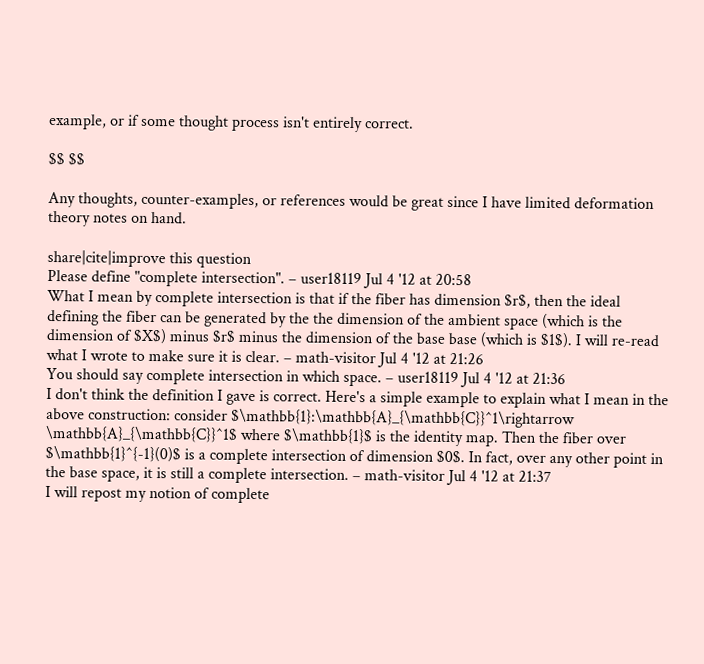example, or if some thought process isn't entirely correct.

$$ $$

Any thoughts, counter-examples, or references would be great since I have limited deformation theory notes on hand.

share|cite|improve this question
Please define "complete intersection". – user18119 Jul 4 '12 at 20:58
What I mean by complete intersection is that if the fiber has dimension $r$, then the ideal defining the fiber can be generated by the the dimension of the ambient space (which is the dimension of $X$) minus $r$ minus the dimension of the base base (which is $1$). I will re-read what I wrote to make sure it is clear. – math-visitor Jul 4 '12 at 21:26
You should say complete intersection in which space. – user18119 Jul 4 '12 at 21:36
I don't think the definition I gave is correct. Here's a simple example to explain what I mean in the above construction: consider $\mathbb{1}:\mathbb{A}_{\mathbb{C}}^1\rightarrow \mathbb{A}_{\mathbb{C}}^1$ where $\mathbb{1}$ is the identity map. Then the fiber over $\mathbb{1}^{-1}(0)$ is a complete intersection of dimension $0$. In fact, over any other point in the base space, it is still a complete intersection. – math-visitor Jul 4 '12 at 21:37
I will repost my notion of complete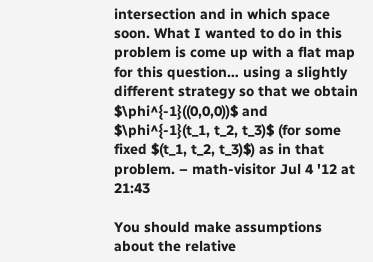intersection and in which space soon. What I wanted to do in this problem is come up with a flat map for this question… using a slightly different strategy so that we obtain $\phi^{-1}((0,0,0))$ and $\phi^{-1}(t_1, t_2, t_3)$ (for some fixed $(t_1, t_2, t_3)$) as in that problem. – math-visitor Jul 4 '12 at 21:43

You should make assumptions about the relative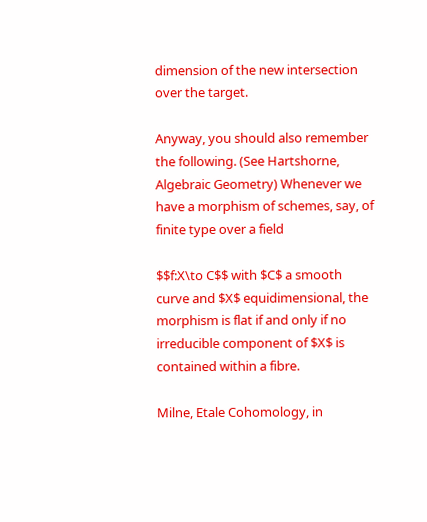dimension of the new intersection over the target.

Anyway, you should also remember the following. (See Hartshorne, Algebraic Geometry) Whenever we have a morphism of schemes, say, of finite type over a field

$$f:X\to C$$ with $C$ a smooth curve and $X$ equidimensional, the morphism is flat if and only if no irreducible component of $X$ is contained within a fibre.

Milne, Etale Cohomology, in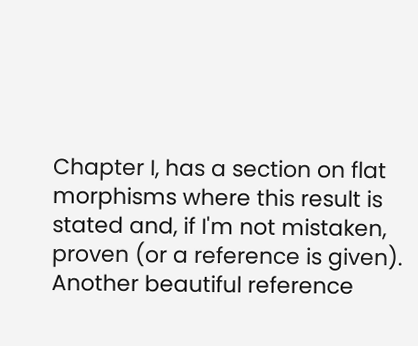Chapter I, has a section on flat morphisms where this result is stated and, if I'm not mistaken, proven (or a reference is given). Another beautiful reference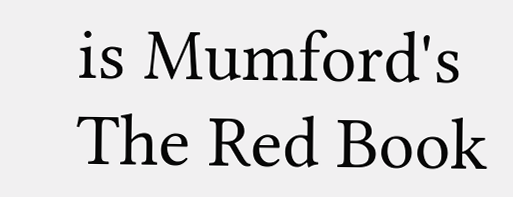is Mumford's The Red Book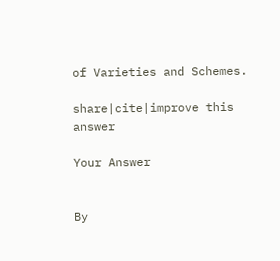of Varieties and Schemes.

share|cite|improve this answer

Your Answer


By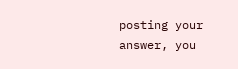posting your answer, you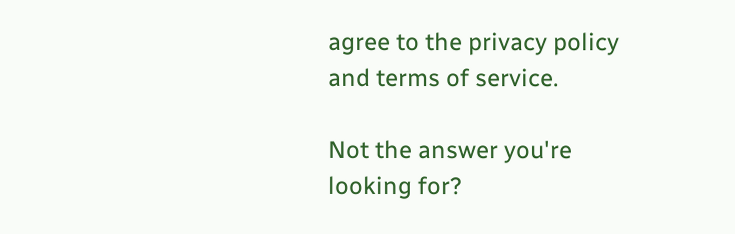agree to the privacy policy and terms of service.

Not the answer you're looking for?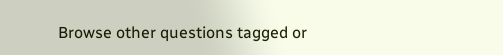Browse other questions tagged or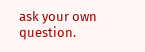ask your own question.